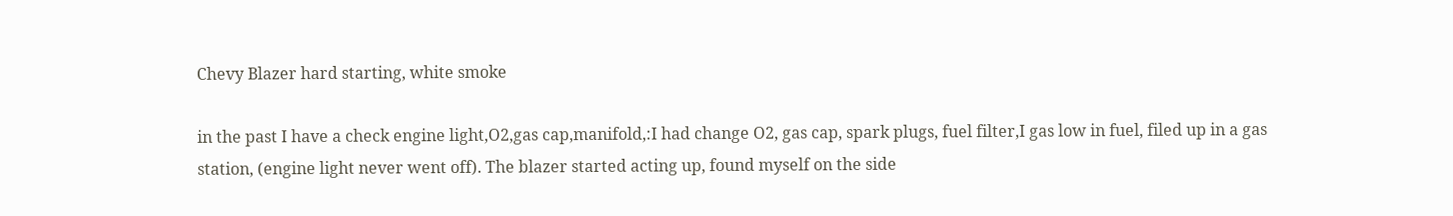Chevy Blazer hard starting, white smoke

in the past I have a check engine light,O2,gas cap,manifold,:I had change O2, gas cap, spark plugs, fuel filter,I gas low in fuel, filed up in a gas station, (engine light never went off). The blazer started acting up, found myself on the side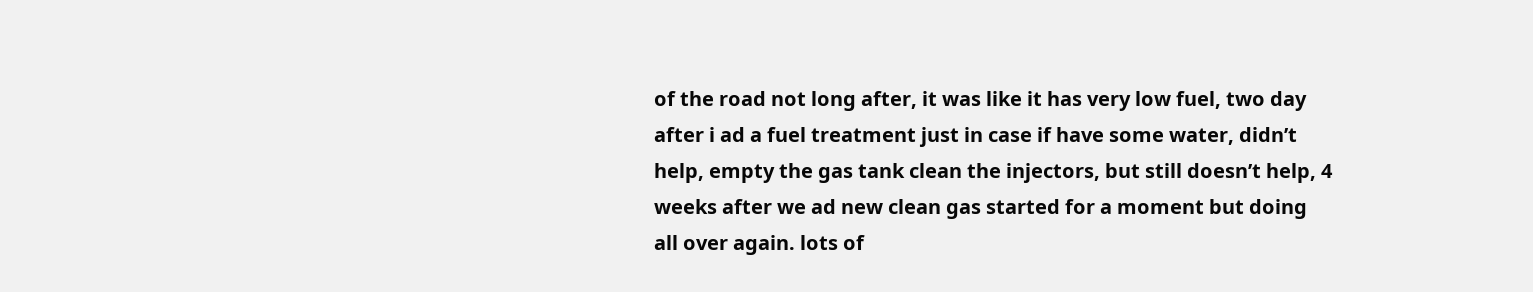of the road not long after, it was like it has very low fuel, two day after i ad a fuel treatment just in case if have some water, didn’t help, empty the gas tank clean the injectors, but still doesn’t help, 4 weeks after we ad new clean gas started for a moment but doing all over again. lots of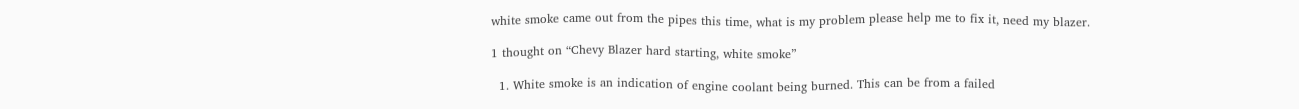white smoke came out from the pipes this time, what is my problem please help me to fix it, need my blazer.

1 thought on “Chevy Blazer hard starting, white smoke”

  1. White smoke is an indication of engine coolant being burned. This can be from a failed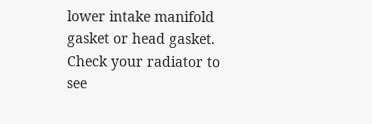lower intake manifold gasket or head gasket. Check your radiator to see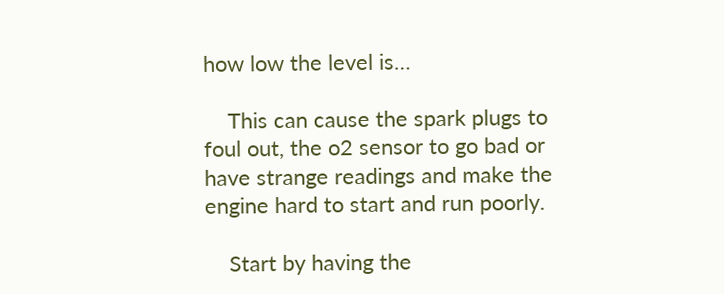how low the level is…

    This can cause the spark plugs to foul out, the o2 sensor to go bad or have strange readings and make the engine hard to start and run poorly.

    Start by having the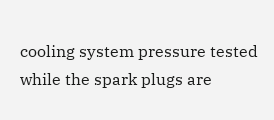cooling system pressure tested while the spark plugs are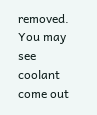removed. You may see coolant come out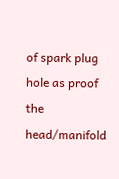of spark plug hole as proof the head/manifold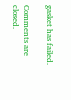gasket has failed.

Comments are closed.